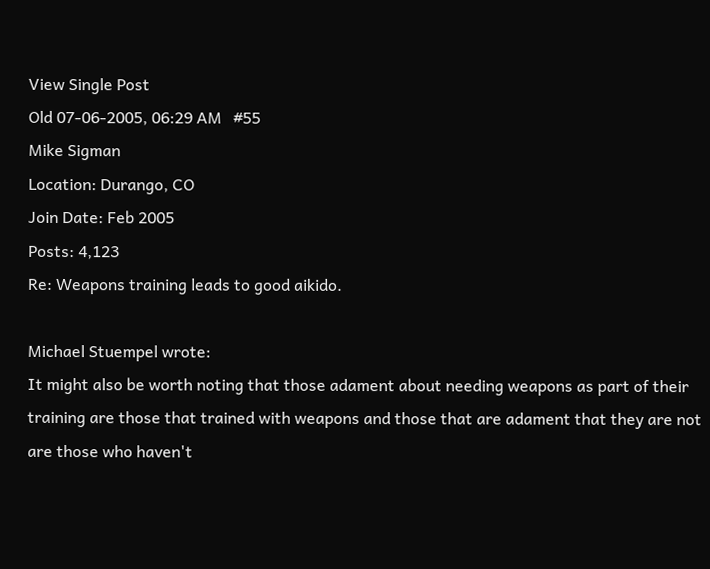View Single Post
Old 07-06-2005, 06:29 AM   #55
Mike Sigman
Location: Durango, CO
Join Date: Feb 2005
Posts: 4,123
Re: Weapons training leads to good aikido.

Michael Stuempel wrote:
It might also be worth noting that those adament about needing weapons as part of their training are those that trained with weapons and those that are adament that they are not are those who haven't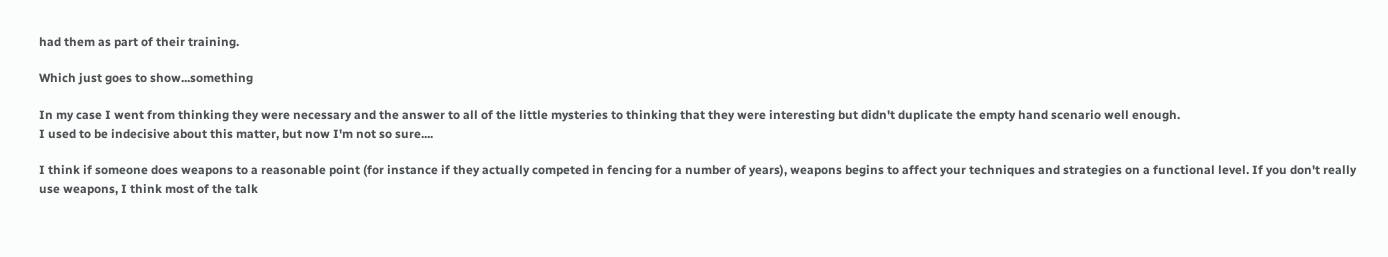had them as part of their training.

Which just goes to show...something

In my case I went from thinking they were necessary and the answer to all of the little mysteries to thinking that they were interesting but didn't duplicate the empty hand scenario well enough.
I used to be indecisive about this matter, but now I'm not so sure....

I think if someone does weapons to a reasonable point (for instance if they actually competed in fencing for a number of years), weapons begins to affect your techniques and strategies on a functional level. If you don't really use weapons, I think most of the talk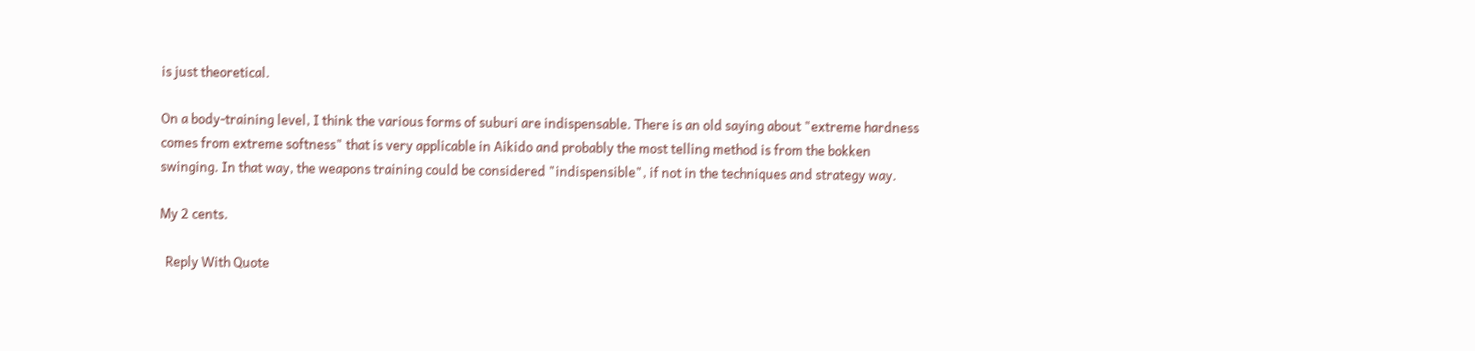is just theoretical.

On a body-training level, I think the various forms of suburi are indispensable. There is an old saying about "extreme hardness comes from extreme softness" that is very applicable in Aikido and probably the most telling method is from the bokken swinging. In that way, the weapons training could be considered "indispensible", if not in the techniques and strategy way.

My 2 cents.

  Reply With Quote